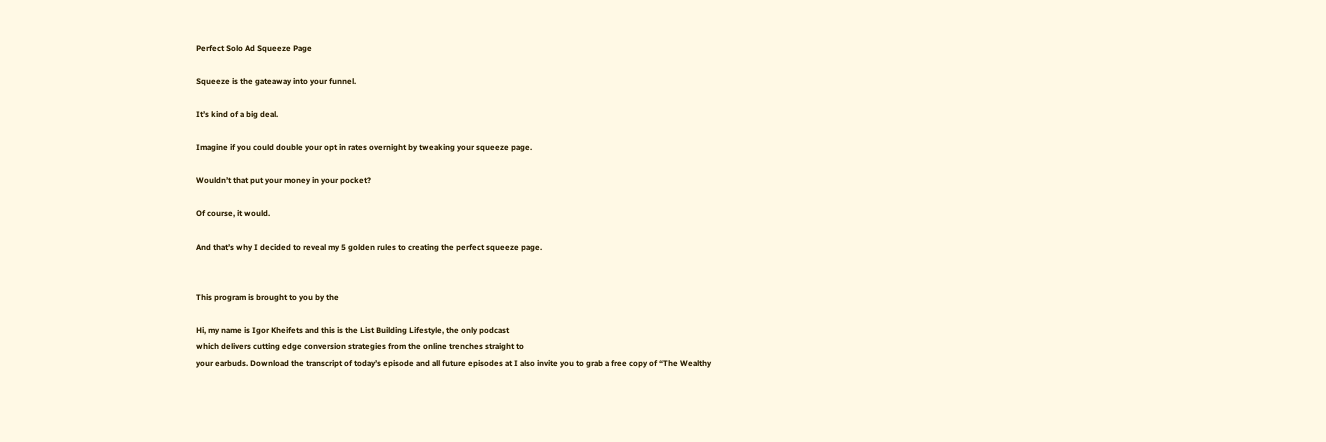Perfect Solo Ad Squeeze Page

Squeeze is the gateaway into your funnel.

It’s kind of a big deal.

Imagine if you could double your opt in rates overnight by tweaking your squeeze page.

Wouldn’t that put your money in your pocket?

Of course, it would.

And that’s why I decided to reveal my 5 golden rules to creating the perfect squeeze page.


This program is brought to you by the

Hi, my name is Igor Kheifets and this is the List Building Lifestyle, the only podcast
which delivers cutting edge conversion strategies from the online trenches straight to
your earbuds. Download the transcript of today’s episode and all future episodes at I also invite you to grab a free copy of “The Wealthy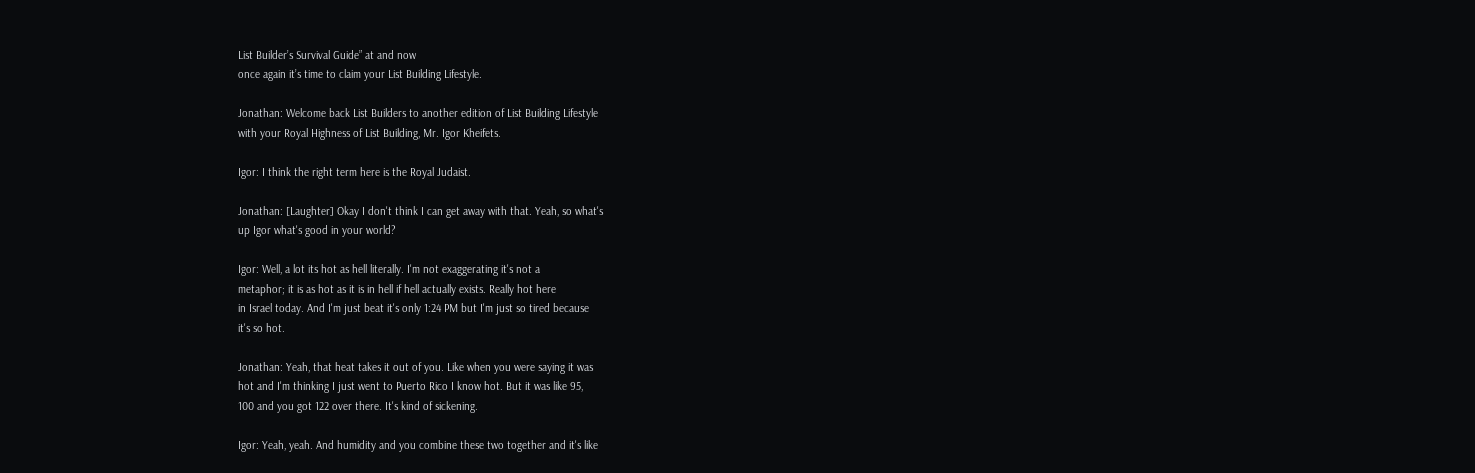List Builder’s Survival Guide” at and now
once again it’s time to claim your List Building Lifestyle.

Jonathan: Welcome back List Builders to another edition of List Building Lifestyle
with your Royal Highness of List Building, Mr. Igor Kheifets.

Igor: I think the right term here is the Royal Judaist.

Jonathan: [Laughter] Okay I don't think I can get away with that. Yeah, so what's
up Igor what's good in your world?

Igor: Well, a lot its hot as hell literally. I'm not exaggerating it's not a
metaphor; it is as hot as it is in hell if hell actually exists. Really hot here
in Israel today. And I'm just beat it's only 1:24 PM but I'm just so tired because
it's so hot.

Jonathan: Yeah, that heat takes it out of you. Like when you were saying it was
hot and I'm thinking I just went to Puerto Rico I know hot. But it was like 95,
100 and you got 122 over there. It's kind of sickening.

Igor: Yeah, yeah. And humidity and you combine these two together and it's like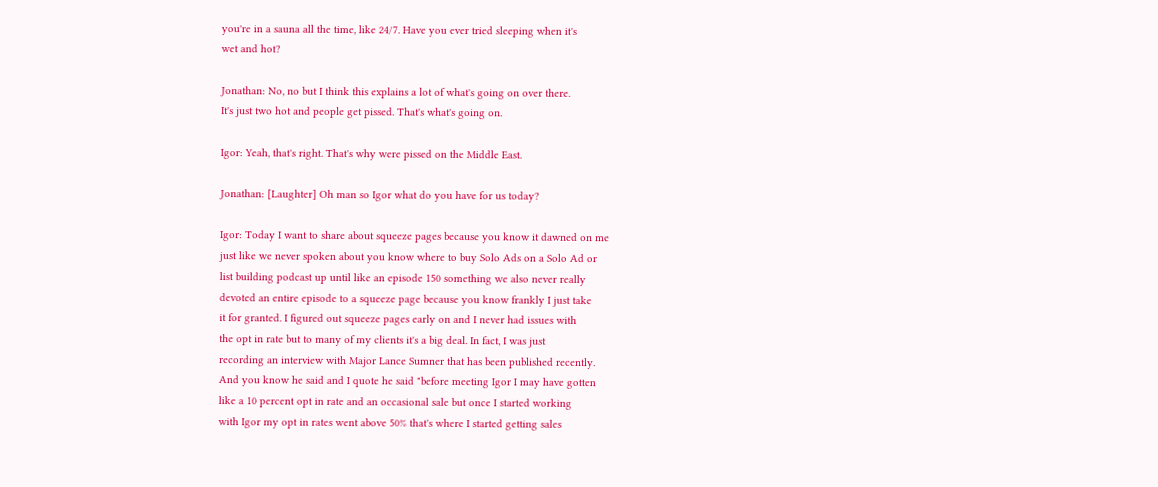you're in a sauna all the time, like 24/7. Have you ever tried sleeping when it's
wet and hot?

Jonathan: No, no but I think this explains a lot of what's going on over there.
It's just two hot and people get pissed. That's what's going on.

Igor: Yeah, that's right. That's why were pissed on the Middle East.

Jonathan: [Laughter] Oh man so Igor what do you have for us today?

Igor: Today I want to share about squeeze pages because you know it dawned on me
just like we never spoken about you know where to buy Solo Ads on a Solo Ad or
list building podcast up until like an episode 150 something we also never really
devoted an entire episode to a squeeze page because you know frankly I just take
it for granted. I figured out squeeze pages early on and I never had issues with
the opt in rate but to many of my clients it's a big deal. In fact, I was just
recording an interview with Major Lance Sumner that has been published recently.
And you know he said and I quote he said "before meeting Igor I may have gotten
like a 10 percent opt in rate and an occasional sale but once I started working
with Igor my opt in rates went above 50% that's where I started getting sales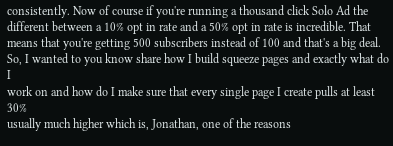consistently. Now of course if you're running a thousand click Solo Ad the
different between a 10% opt in rate and a 50% opt in rate is incredible. That
means that you're getting 500 subscribers instead of 100 and that's a big deal.
So, I wanted to you know share how I build squeeze pages and exactly what do I
work on and how do I make sure that every single page I create pulls at least 30%
usually much higher which is, Jonathan, one of the reasons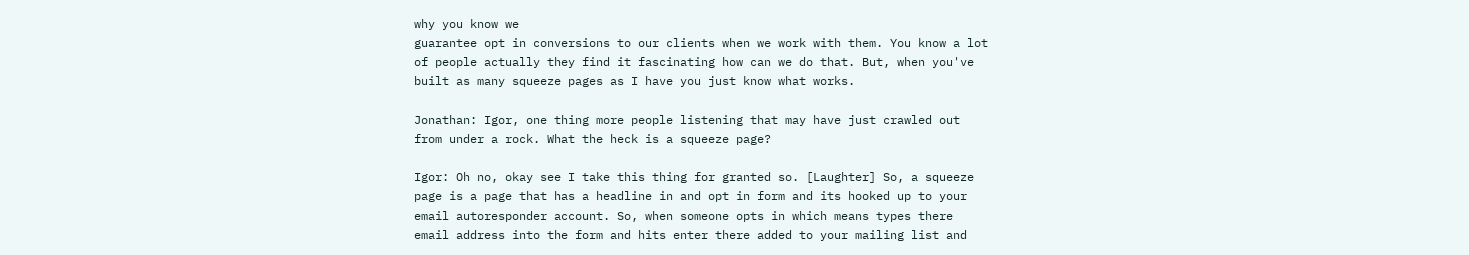why you know we
guarantee opt in conversions to our clients when we work with them. You know a lot
of people actually they find it fascinating how can we do that. But, when you've
built as many squeeze pages as I have you just know what works.

Jonathan: Igor, one thing more people listening that may have just crawled out
from under a rock. What the heck is a squeeze page?

Igor: Oh no, okay see I take this thing for granted so. [Laughter] So, a squeeze
page is a page that has a headline in and opt in form and its hooked up to your
email autoresponder account. So, when someone opts in which means types there
email address into the form and hits enter there added to your mailing list and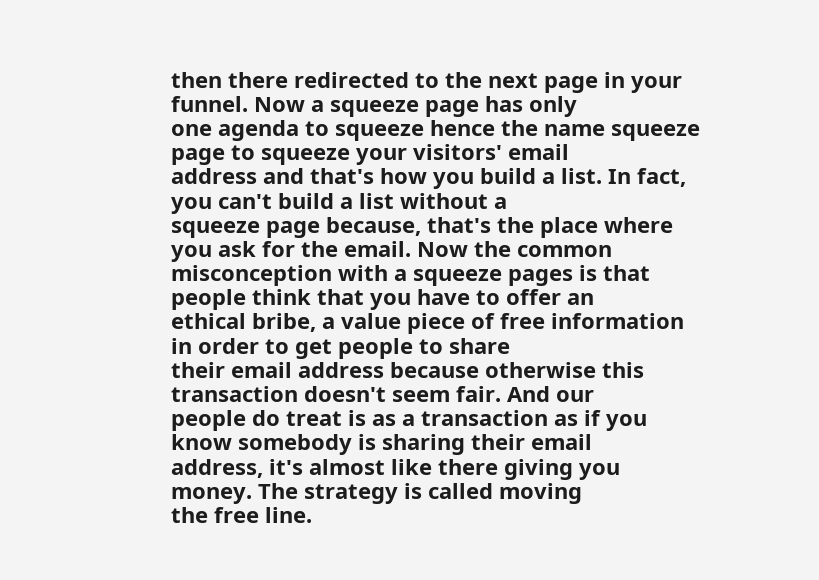then there redirected to the next page in your funnel. Now a squeeze page has only
one agenda to squeeze hence the name squeeze page to squeeze your visitors' email
address and that's how you build a list. In fact, you can't build a list without a
squeeze page because, that's the place where you ask for the email. Now the common
misconception with a squeeze pages is that people think that you have to offer an
ethical bribe, a value piece of free information in order to get people to share
their email address because otherwise this transaction doesn't seem fair. And our
people do treat is as a transaction as if you know somebody is sharing their email
address, it's almost like there giving you money. The strategy is called moving
the free line.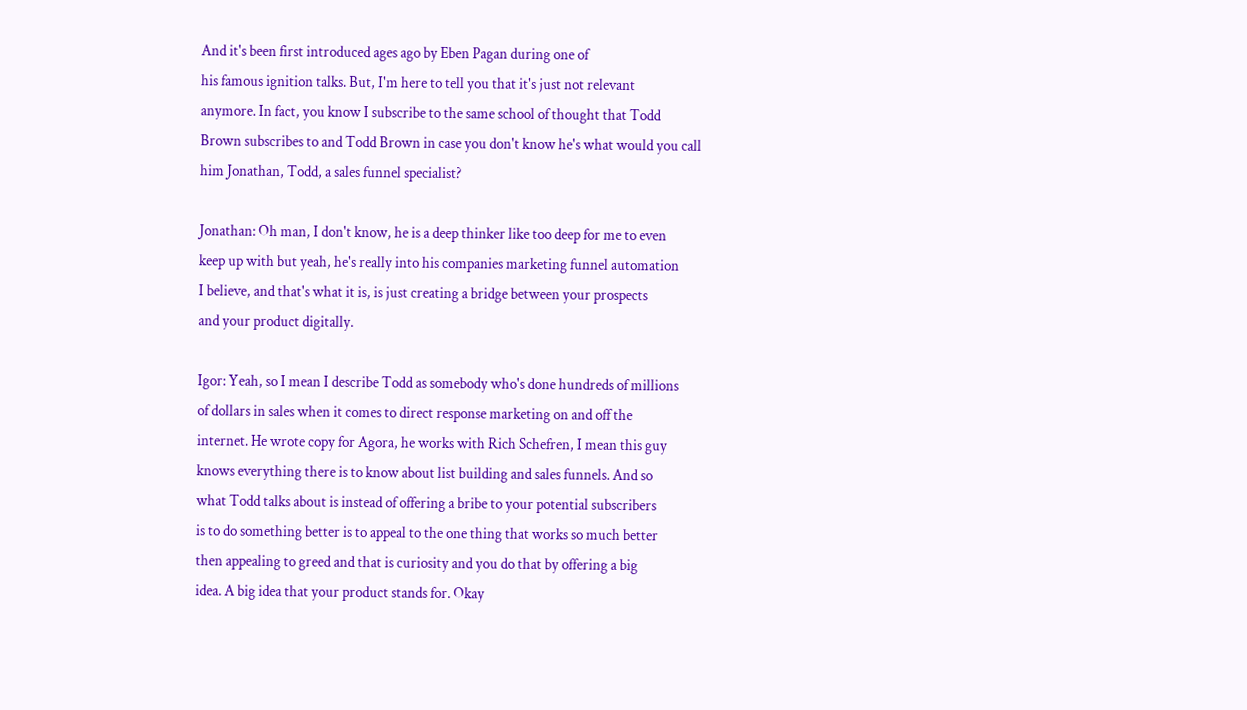And it's been first introduced ages ago by Eben Pagan during one of
his famous ignition talks. But, I'm here to tell you that it's just not relevant
anymore. In fact, you know I subscribe to the same school of thought that Todd
Brown subscribes to and Todd Brown in case you don't know he's what would you call
him Jonathan, Todd, a sales funnel specialist?

Jonathan: Oh man, I don't know, he is a deep thinker like too deep for me to even
keep up with but yeah, he's really into his companies marketing funnel automation
I believe, and that's what it is, is just creating a bridge between your prospects
and your product digitally.

Igor: Yeah, so I mean I describe Todd as somebody who's done hundreds of millions
of dollars in sales when it comes to direct response marketing on and off the
internet. He wrote copy for Agora, he works with Rich Schefren, I mean this guy
knows everything there is to know about list building and sales funnels. And so
what Todd talks about is instead of offering a bribe to your potential subscribers
is to do something better is to appeal to the one thing that works so much better
then appealing to greed and that is curiosity and you do that by offering a big
idea. A big idea that your product stands for. Okay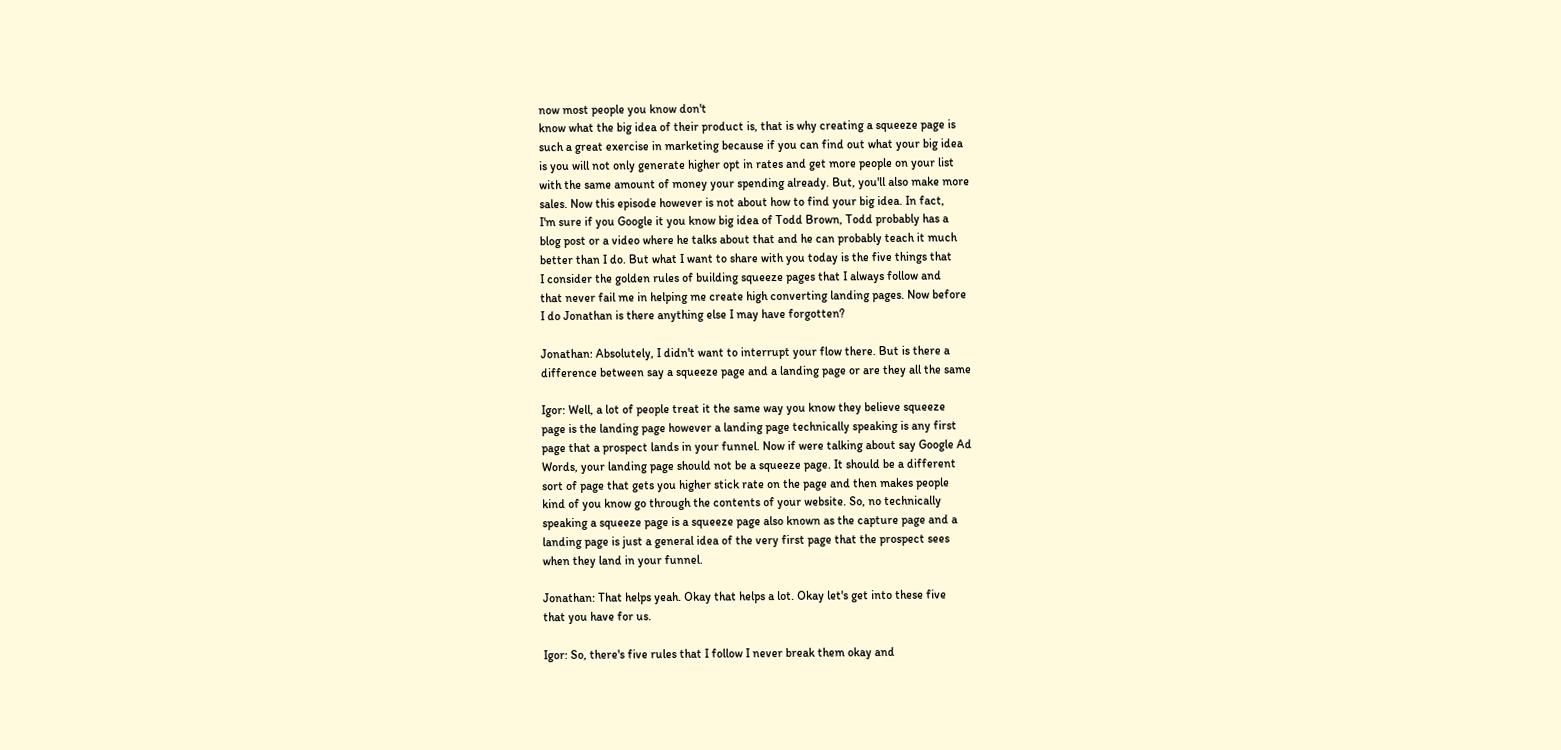now most people you know don't
know what the big idea of their product is, that is why creating a squeeze page is
such a great exercise in marketing because if you can find out what your big idea
is you will not only generate higher opt in rates and get more people on your list
with the same amount of money your spending already. But, you'll also make more
sales. Now this episode however is not about how to find your big idea. In fact,
I'm sure if you Google it you know big idea of Todd Brown, Todd probably has a
blog post or a video where he talks about that and he can probably teach it much
better than I do. But what I want to share with you today is the five things that
I consider the golden rules of building squeeze pages that I always follow and
that never fail me in helping me create high converting landing pages. Now before
I do Jonathan is there anything else I may have forgotten?

Jonathan: Absolutely, I didn't want to interrupt your flow there. But is there a
difference between say a squeeze page and a landing page or are they all the same

Igor: Well, a lot of people treat it the same way you know they believe squeeze
page is the landing page however a landing page technically speaking is any first
page that a prospect lands in your funnel. Now if were talking about say Google Ad
Words, your landing page should not be a squeeze page. It should be a different
sort of page that gets you higher stick rate on the page and then makes people
kind of you know go through the contents of your website. So, no technically
speaking a squeeze page is a squeeze page also known as the capture page and a
landing page is just a general idea of the very first page that the prospect sees
when they land in your funnel.

Jonathan: That helps yeah. Okay that helps a lot. Okay let's get into these five
that you have for us.

Igor: So, there's five rules that I follow I never break them okay and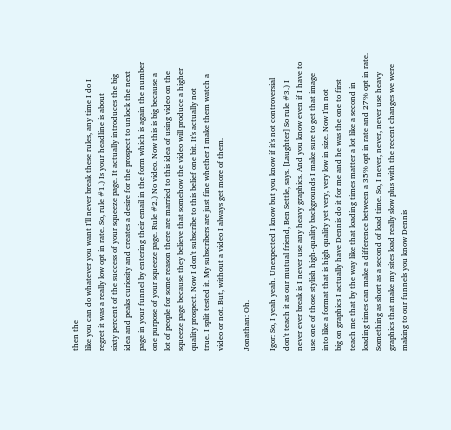then the
like you can do whatever you want I'll never break these rules, any time I do I
regret it was a really low opt in rate. So, rule #1.) Is your headline is about
sixty percent of the success of your squeeze page. It actually introduces the big
idea and peaks curiosity and creates a desire for the prospect to unlock the next
page in your funnel by entering their email in the form which is again the number
one purpose of your squeeze page. Rule #2.) No video. Now this is big because a
lot of people for some reason there are married to this idea of using video on the
squeeze page because they believe that somehow the video will produce a higher
quality prospect. Now I don't subscribe to this belief one bit. It's actually not
true. I split tested it. My subscribers are just fine whether I make them watch a
video or not. But, without a video I always get more of them.

Jonathan: Oh.

Igor: So, I yeah yeah. Unexpected I know but you know if it's not controversial
don't teach it as our mutual friend, Ben Settle, says. [Laughter] So rule #3.) I
never ever break is I never use any heavy graphics. And you know even if I have to
use one of those stylish high-quality backgrounds I make sure to get that image
into like a format that is high quality yet very, very low in size. Now I'm not
big on graphics I actually have Dennis do it for me and he was the one to first
teach me that by the way like that loading times matter a lot like a second in
loading times can make a difference between a 35% opt in rate and 27% opt in rate.
Something as short as a second of load time. So, I never, never, never use heavy
graphics that make my sites load really slow plus with the recent changes we were
making to our funnels you know Dennis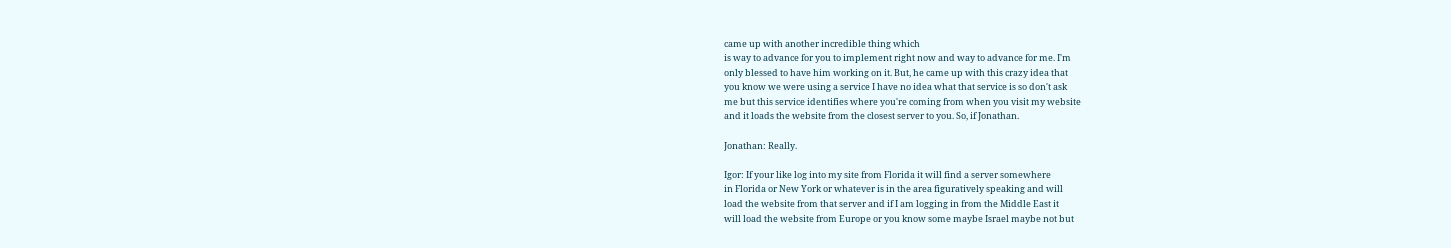came up with another incredible thing which
is way to advance for you to implement right now and way to advance for me. I'm
only blessed to have him working on it. But, he came up with this crazy idea that
you know we were using a service I have no idea what that service is so don't ask
me but this service identifies where you're coming from when you visit my website
and it loads the website from the closest server to you. So, if Jonathan.

Jonathan: Really.

Igor: If your like log into my site from Florida it will find a server somewhere
in Florida or New York or whatever is in the area figuratively speaking and will
load the website from that server and if I am logging in from the Middle East it
will load the website from Europe or you know some maybe Israel maybe not but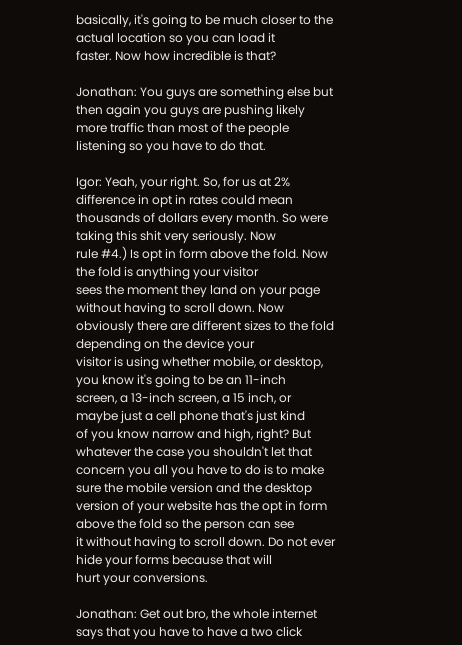basically, it's going to be much closer to the actual location so you can load it
faster. Now how incredible is that?

Jonathan: You guys are something else but then again you guys are pushing likely
more traffic than most of the people listening so you have to do that.

Igor: Yeah, your right. So, for us at 2% difference in opt in rates could mean
thousands of dollars every month. So were taking this shit very seriously. Now
rule #4.) Is opt in form above the fold. Now the fold is anything your visitor
sees the moment they land on your page without having to scroll down. Now
obviously there are different sizes to the fold depending on the device your
visitor is using whether mobile, or desktop, you know it's going to be an 11-inch
screen, a 13-inch screen, a 15 inch, or maybe just a cell phone that's just kind
of you know narrow and high, right? But whatever the case you shouldn't let that
concern you all you have to do is to make sure the mobile version and the desktop
version of your website has the opt in form above the fold so the person can see
it without having to scroll down. Do not ever hide your forms because that will
hurt your conversions.

Jonathan: Get out bro, the whole internet says that you have to have a two click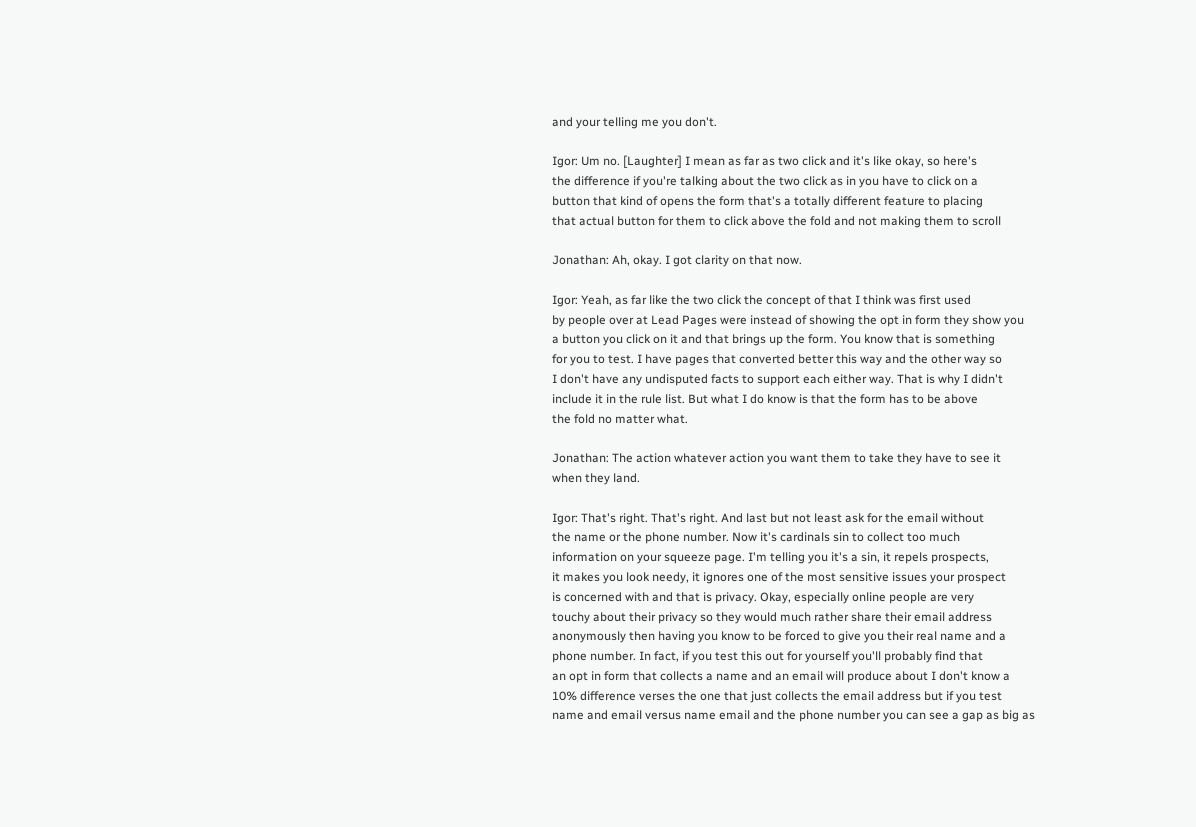and your telling me you don't.

Igor: Um no. [Laughter] I mean as far as two click and it's like okay, so here's
the difference if you're talking about the two click as in you have to click on a
button that kind of opens the form that's a totally different feature to placing
that actual button for them to click above the fold and not making them to scroll

Jonathan: Ah, okay. I got clarity on that now.

Igor: Yeah, as far like the two click the concept of that I think was first used
by people over at Lead Pages were instead of showing the opt in form they show you
a button you click on it and that brings up the form. You know that is something
for you to test. I have pages that converted better this way and the other way so
I don't have any undisputed facts to support each either way. That is why I didn't
include it in the rule list. But what I do know is that the form has to be above
the fold no matter what.

Jonathan: The action whatever action you want them to take they have to see it
when they land.

Igor: That's right. That's right. And last but not least ask for the email without
the name or the phone number. Now it's cardinals sin to collect too much
information on your squeeze page. I'm telling you it's a sin, it repels prospects,
it makes you look needy, it ignores one of the most sensitive issues your prospect
is concerned with and that is privacy. Okay, especially online people are very
touchy about their privacy so they would much rather share their email address
anonymously then having you know to be forced to give you their real name and a
phone number. In fact, if you test this out for yourself you'll probably find that
an opt in form that collects a name and an email will produce about I don't know a
10% difference verses the one that just collects the email address but if you test
name and email versus name email and the phone number you can see a gap as big as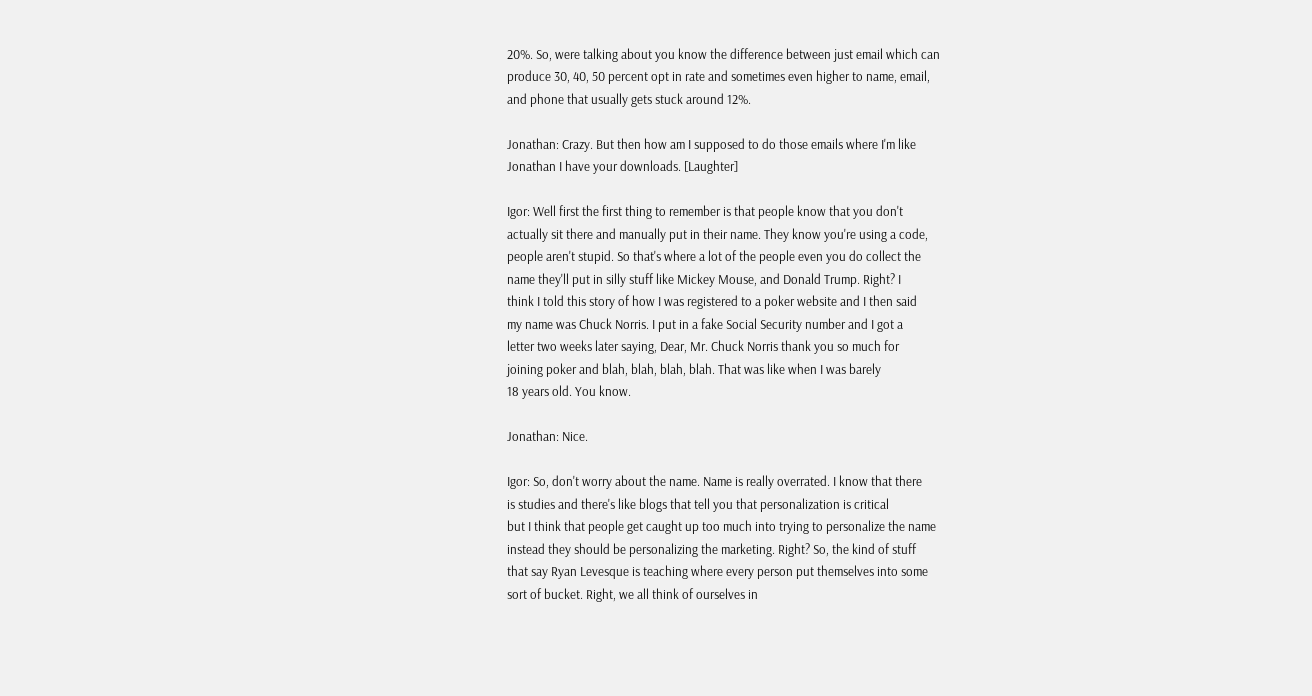20%. So, were talking about you know the difference between just email which can
produce 30, 40, 50 percent opt in rate and sometimes even higher to name, email,
and phone that usually gets stuck around 12%.

Jonathan: Crazy. But then how am I supposed to do those emails where I'm like
Jonathan I have your downloads. [Laughter]

Igor: Well first the first thing to remember is that people know that you don't
actually sit there and manually put in their name. They know you're using a code,
people aren't stupid. So that's where a lot of the people even you do collect the
name they'll put in silly stuff like Mickey Mouse, and Donald Trump. Right? I
think I told this story of how I was registered to a poker website and I then said
my name was Chuck Norris. I put in a fake Social Security number and I got a
letter two weeks later saying, Dear, Mr. Chuck Norris thank you so much for
joining poker and blah, blah, blah, blah. That was like when I was barely
18 years old. You know.

Jonathan: Nice.

Igor: So, don't worry about the name. Name is really overrated. I know that there
is studies and there's like blogs that tell you that personalization is critical
but I think that people get caught up too much into trying to personalize the name
instead they should be personalizing the marketing. Right? So, the kind of stuff
that say Ryan Levesque is teaching where every person put themselves into some
sort of bucket. Right, we all think of ourselves in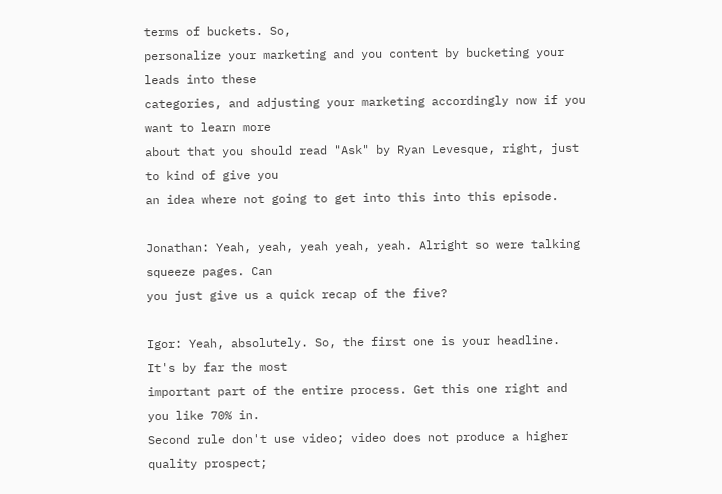terms of buckets. So,
personalize your marketing and you content by bucketing your leads into these
categories, and adjusting your marketing accordingly now if you want to learn more
about that you should read "Ask" by Ryan Levesque, right, just to kind of give you
an idea where not going to get into this into this episode.

Jonathan: Yeah, yeah, yeah yeah, yeah. Alright so were talking squeeze pages. Can
you just give us a quick recap of the five?

Igor: Yeah, absolutely. So, the first one is your headline. It's by far the most
important part of the entire process. Get this one right and you like 70% in.
Second rule don't use video; video does not produce a higher quality prospect;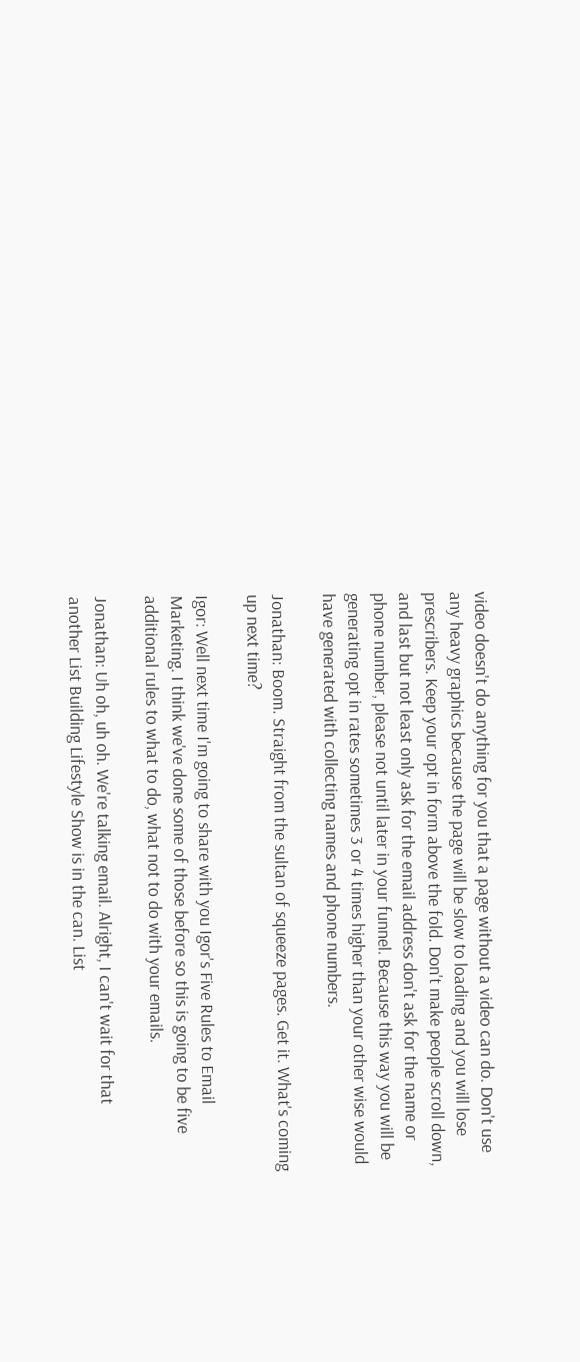video doesn't do anything for you that a page without a video can do. Don't use
any heavy graphics because the page will be slow to loading and you will lose
prescribers. Keep your opt in form above the fold. Don't make people scroll down,
and last but not least only ask for the email address don't ask for the name or
phone number, please not until later in your funnel. Because this way you will be
generating opt in rates sometimes 3 or 4 times higher than your other wise would
have generated with collecting names and phone numbers.

Jonathan: Boom. Straight from the sultan of squeeze pages. Get it. What's coming
up next time?

Igor: Well next time I'm going to share with you Igor's Five Rules to Email
Marketing. I think we've done some of those before so this is going to be five
additional rules to what to do, what not to do with your emails.

Jonathan: Uh oh, uh oh. We're talking email. Alright, I can't wait for that
another List Building Lifestyle Show is in the can. List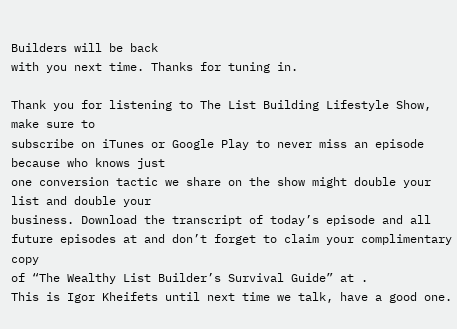Builders will be back
with you next time. Thanks for tuning in.

Thank you for listening to The List Building Lifestyle Show, make sure to
subscribe on iTunes or Google Play to never miss an episode because who knows just
one conversion tactic we share on the show might double your list and double your
business. Download the transcript of today’s episode and all future episodes at and don’t forget to claim your complimentary copy
of “The Wealthy List Builder’s Survival Guide” at .
This is Igor Kheifets until next time we talk, have a good one.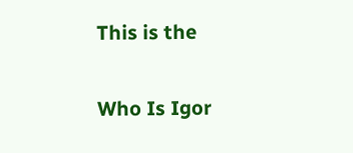This is the

Who Is Igor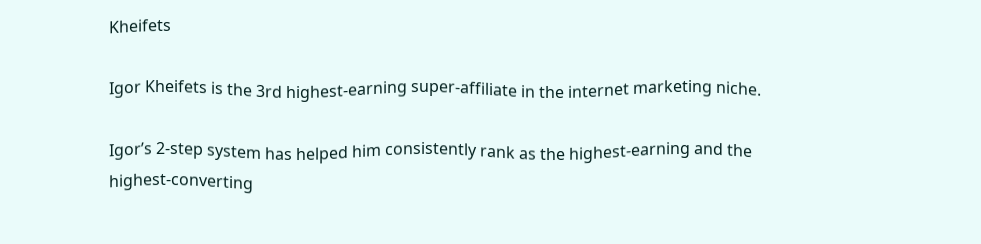Kheifets

Igor Kheifets is the 3rd highest-earning super-affiliate in the internet marketing niche.

Igor’s 2-step system has helped him consistently rank as the highest-earning and the highest-converting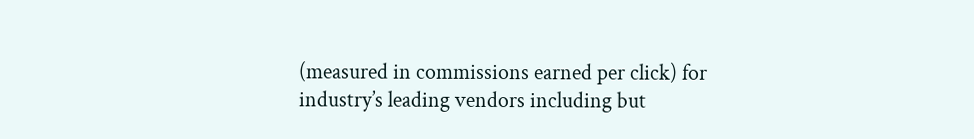(measured in commissions earned per click) for industry’s leading vendors including but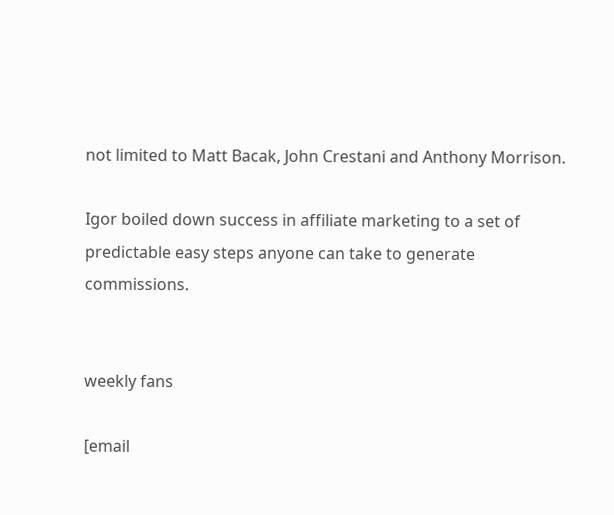not limited to Matt Bacak, John Crestani and Anthony Morrison.

Igor boiled down success in affiliate marketing to a set of predictable easy steps anyone can take to generate commissions.


weekly fans

[email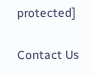protected]

Contact Us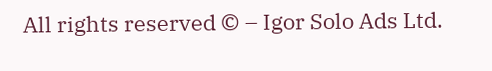All rights reserved © – Igor Solo Ads Ltd.